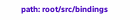path: root/src/bindings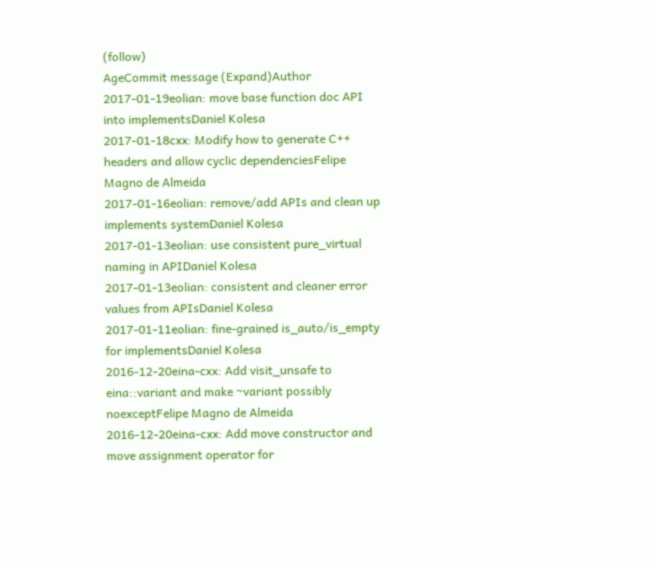(follow)
AgeCommit message (Expand)Author
2017-01-19eolian: move base function doc API into implementsDaniel Kolesa
2017-01-18cxx: Modify how to generate C++ headers and allow cyclic dependenciesFelipe Magno de Almeida
2017-01-16eolian: remove/add APIs and clean up implements systemDaniel Kolesa
2017-01-13eolian: use consistent pure_virtual naming in APIDaniel Kolesa
2017-01-13eolian: consistent and cleaner error values from APIsDaniel Kolesa
2017-01-11eolian: fine-grained is_auto/is_empty for implementsDaniel Kolesa
2016-12-20eina-cxx: Add visit_unsafe to eina::variant and make ~variant possibly noexceptFelipe Magno de Almeida
2016-12-20eina-cxx: Add move constructor and move assignment operator for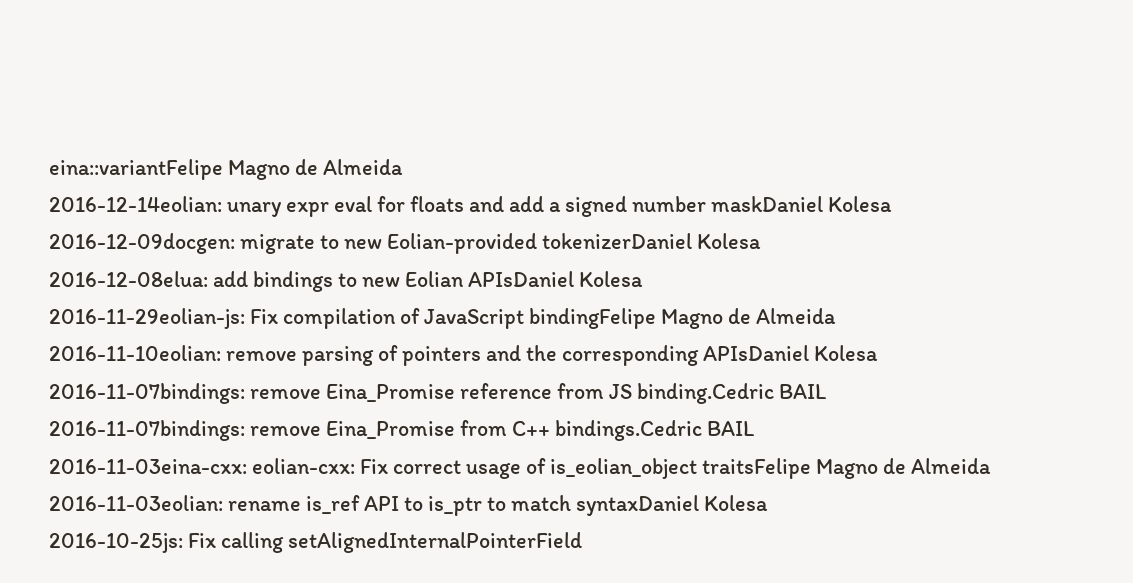eina::variantFelipe Magno de Almeida
2016-12-14eolian: unary expr eval for floats and add a signed number maskDaniel Kolesa
2016-12-09docgen: migrate to new Eolian-provided tokenizerDaniel Kolesa
2016-12-08elua: add bindings to new Eolian APIsDaniel Kolesa
2016-11-29eolian-js: Fix compilation of JavaScript bindingFelipe Magno de Almeida
2016-11-10eolian: remove parsing of pointers and the corresponding APIsDaniel Kolesa
2016-11-07bindings: remove Eina_Promise reference from JS binding.Cedric BAIL
2016-11-07bindings: remove Eina_Promise from C++ bindings.Cedric BAIL
2016-11-03eina-cxx: eolian-cxx: Fix correct usage of is_eolian_object traitsFelipe Magno de Almeida
2016-11-03eolian: rename is_ref API to is_ptr to match syntaxDaniel Kolesa
2016-10-25js: Fix calling setAlignedInternalPointerField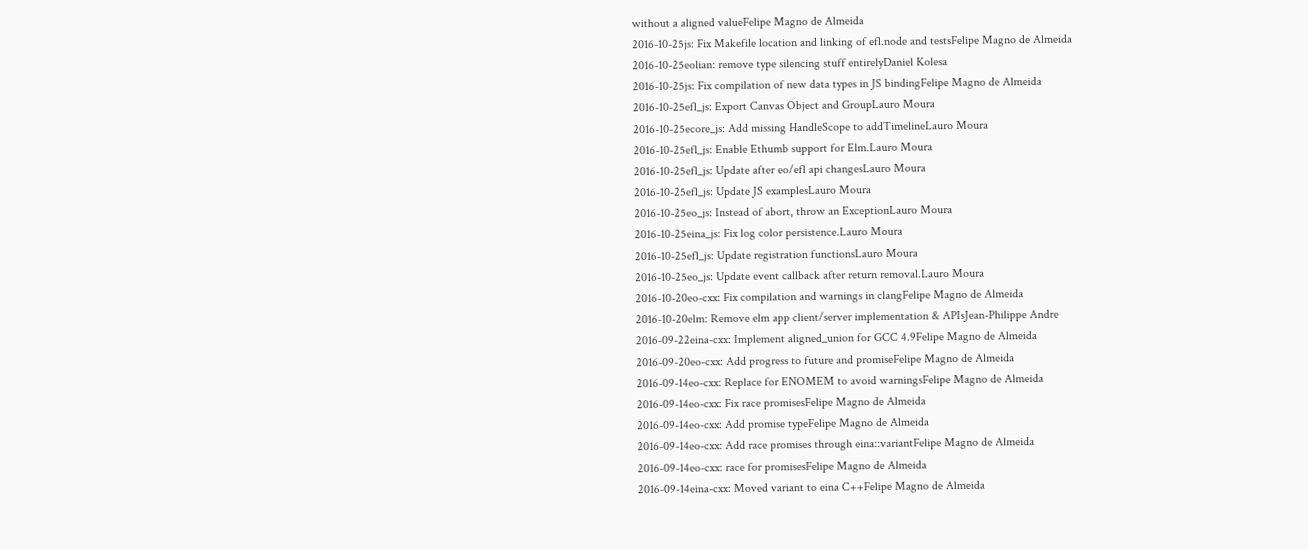without a aligned valueFelipe Magno de Almeida
2016-10-25js: Fix Makefile location and linking of efl.node and testsFelipe Magno de Almeida
2016-10-25eolian: remove type silencing stuff entirelyDaniel Kolesa
2016-10-25js: Fix compilation of new data types in JS bindingFelipe Magno de Almeida
2016-10-25efl_js: Export Canvas Object and GroupLauro Moura
2016-10-25ecore_js: Add missing HandleScope to addTimelineLauro Moura
2016-10-25efl_js: Enable Ethumb support for Elm.Lauro Moura
2016-10-25efl_js: Update after eo/efl api changesLauro Moura
2016-10-25efl_js: Update JS examplesLauro Moura
2016-10-25eo_js: Instead of abort, throw an ExceptionLauro Moura
2016-10-25eina_js: Fix log color persistence.Lauro Moura
2016-10-25efl_js: Update registration functionsLauro Moura
2016-10-25eo_js: Update event callback after return removal.Lauro Moura
2016-10-20eo-cxx: Fix compilation and warnings in clangFelipe Magno de Almeida
2016-10-20elm: Remove elm app client/server implementation & APIsJean-Philippe Andre
2016-09-22eina-cxx: Implement aligned_union for GCC 4.9Felipe Magno de Almeida
2016-09-20eo-cxx: Add progress to future and promiseFelipe Magno de Almeida
2016-09-14eo-cxx: Replace for ENOMEM to avoid warningsFelipe Magno de Almeida
2016-09-14eo-cxx: Fix race promisesFelipe Magno de Almeida
2016-09-14eo-cxx: Add promise typeFelipe Magno de Almeida
2016-09-14eo-cxx: Add race promises through eina::variantFelipe Magno de Almeida
2016-09-14eo-cxx: race for promisesFelipe Magno de Almeida
2016-09-14eina-cxx: Moved variant to eina C++Felipe Magno de Almeida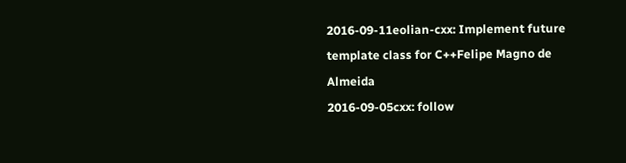2016-09-11eolian-cxx: Implement future template class for C++Felipe Magno de Almeida
2016-09-05cxx: follow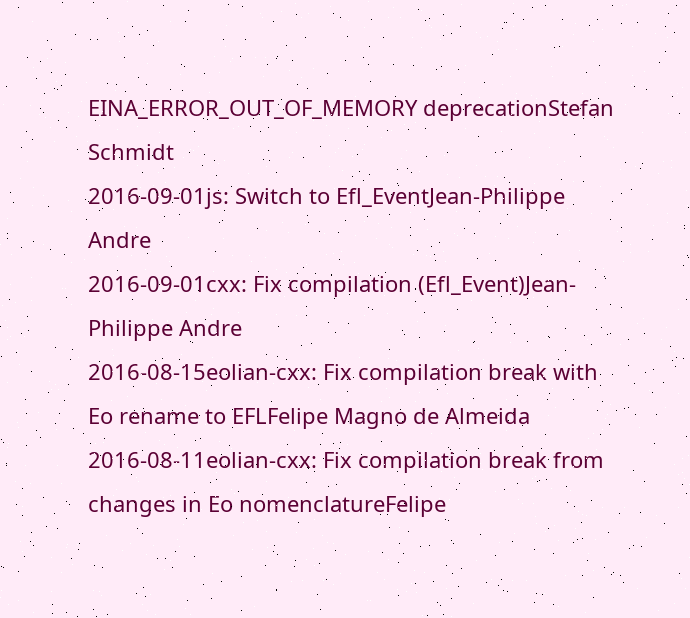EINA_ERROR_OUT_OF_MEMORY deprecationStefan Schmidt
2016-09-01js: Switch to Efl_EventJean-Philippe Andre
2016-09-01cxx: Fix compilation (Efl_Event)Jean-Philippe Andre
2016-08-15eolian-cxx: Fix compilation break with Eo rename to EFLFelipe Magno de Almeida
2016-08-11eolian-cxx: Fix compilation break from changes in Eo nomenclatureFelipe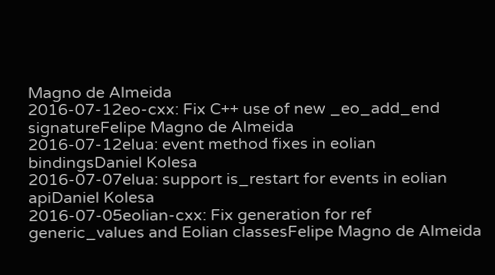Magno de Almeida
2016-07-12eo-cxx: Fix C++ use of new _eo_add_end signatureFelipe Magno de Almeida
2016-07-12elua: event method fixes in eolian bindingsDaniel Kolesa
2016-07-07elua: support is_restart for events in eolian apiDaniel Kolesa
2016-07-05eolian-cxx: Fix generation for ref generic_values and Eolian classesFelipe Magno de Almeida